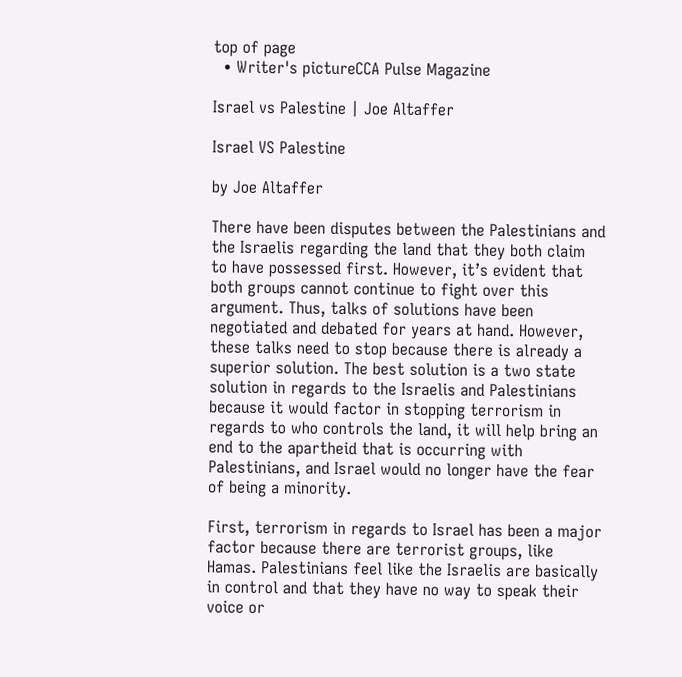top of page
  • Writer's pictureCCA Pulse Magazine

Israel vs Palestine | Joe Altaffer

Israel VS Palestine

by Joe Altaffer

There have been disputes between the Palestinians and the Israelis regarding the land that they both claim to have possessed first. However, it’s evident that both groups cannot continue to fight over this argument. Thus, talks of solutions have been negotiated and debated for years at hand. However, these talks need to stop because there is already a superior solution. The best solution is a two state solution in regards to the Israelis and Palestinians because it would factor in stopping terrorism in regards to who controls the land, it will help bring an end to the apartheid that is occurring with Palestinians, and Israel would no longer have the fear of being a minority.

First, terrorism in regards to Israel has been a major factor because there are terrorist groups, like Hamas. Palestinians feel like the Israelis are basically in control and that they have no way to speak their voice or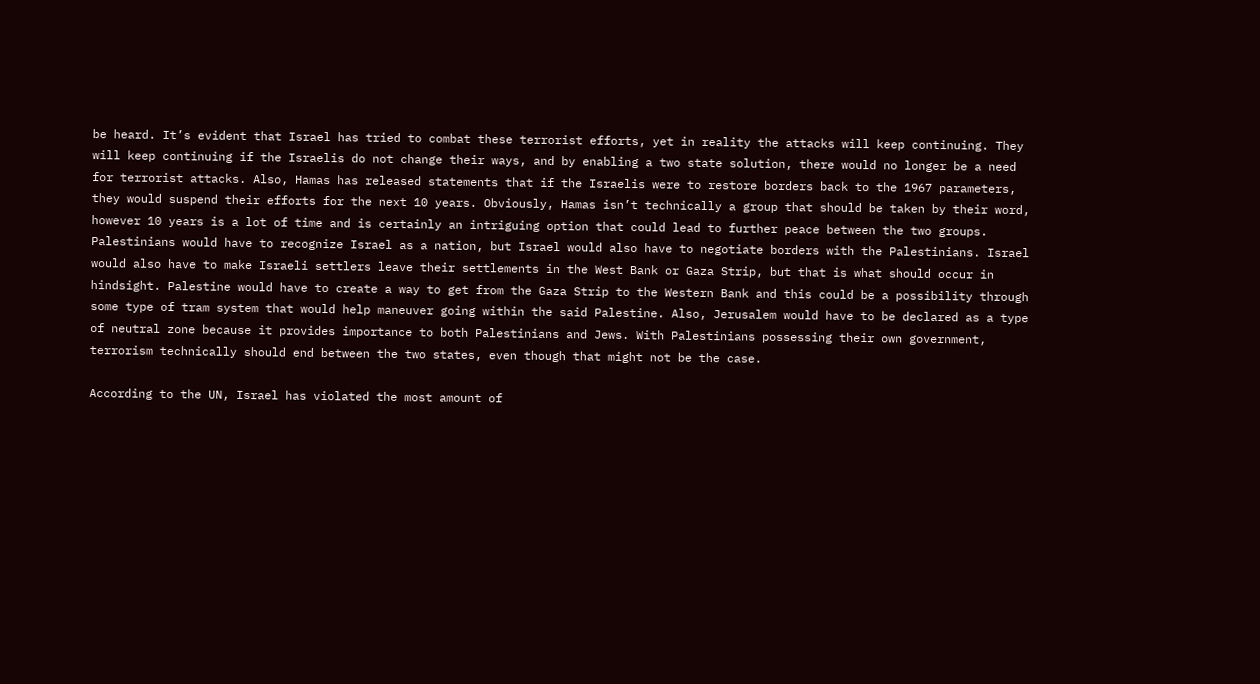be heard. It’s evident that Israel has tried to combat these terrorist efforts, yet in reality the attacks will keep continuing. They will keep continuing if the Israelis do not change their ways, and by enabling a two state solution, there would no longer be a need for terrorist attacks. Also, Hamas has released statements that if the Israelis were to restore borders back to the 1967 parameters, they would suspend their efforts for the next 10 years. Obviously, Hamas isn’t technically a group that should be taken by their word, however 10 years is a lot of time and is certainly an intriguing option that could lead to further peace between the two groups. Palestinians would have to recognize Israel as a nation, but Israel would also have to negotiate borders with the Palestinians. Israel would also have to make Israeli settlers leave their settlements in the West Bank or Gaza Strip, but that is what should occur in hindsight. Palestine would have to create a way to get from the Gaza Strip to the Western Bank and this could be a possibility through some type of tram system that would help maneuver going within the said Palestine. Also, Jerusalem would have to be declared as a type of neutral zone because it provides importance to both Palestinians and Jews. With Palestinians possessing their own government, terrorism technically should end between the two states, even though that might not be the case.

According to the UN, Israel has violated the most amount of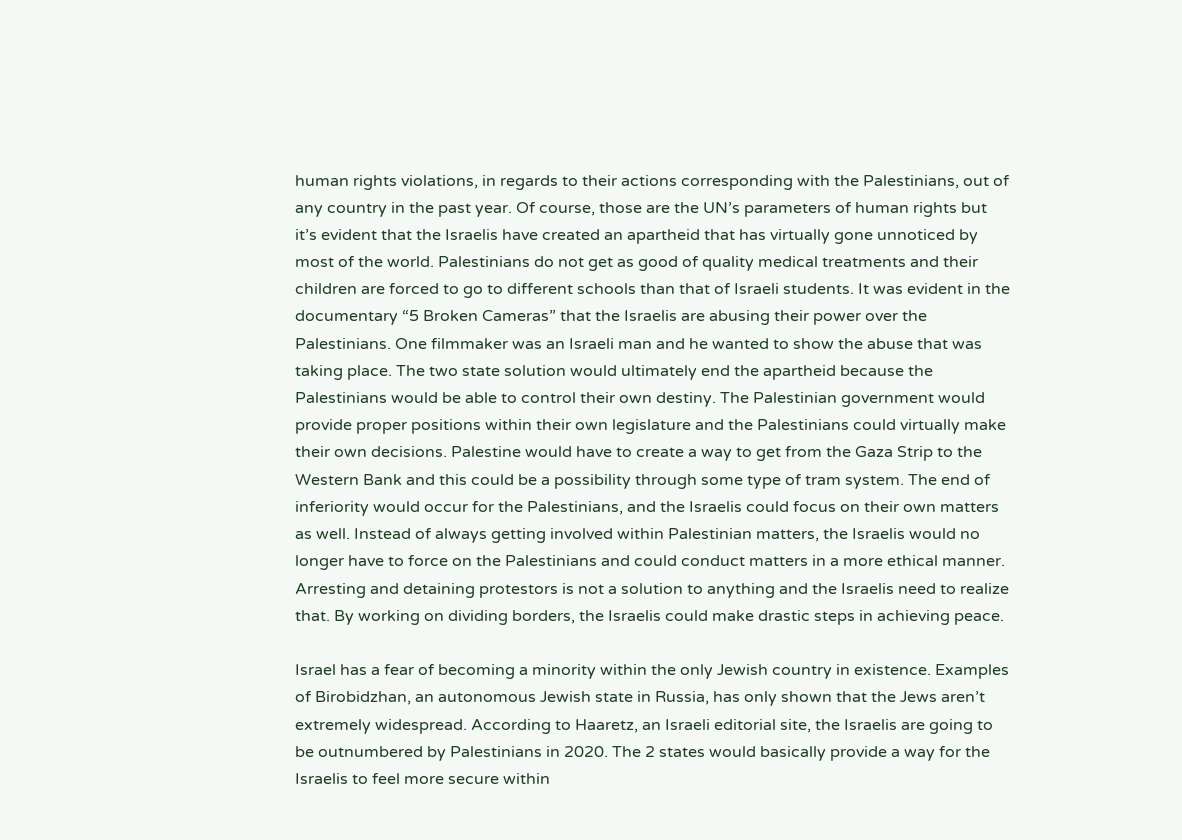human rights violations, in regards to their actions corresponding with the Palestinians, out of any country in the past year. Of course, those are the UN’s parameters of human rights but it’s evident that the Israelis have created an apartheid that has virtually gone unnoticed by most of the world. Palestinians do not get as good of quality medical treatments and their children are forced to go to different schools than that of Israeli students. It was evident in the documentary “5 Broken Cameras” that the Israelis are abusing their power over the Palestinians. One filmmaker was an Israeli man and he wanted to show the abuse that was taking place. The two state solution would ultimately end the apartheid because the Palestinians would be able to control their own destiny. The Palestinian government would provide proper positions within their own legislature and the Palestinians could virtually make their own decisions. Palestine would have to create a way to get from the Gaza Strip to the Western Bank and this could be a possibility through some type of tram system. The end of inferiority would occur for the Palestinians, and the Israelis could focus on their own matters as well. Instead of always getting involved within Palestinian matters, the Israelis would no longer have to force on the Palestinians and could conduct matters in a more ethical manner. Arresting and detaining protestors is not a solution to anything and the Israelis need to realize that. By working on dividing borders, the Israelis could make drastic steps in achieving peace.

Israel has a fear of becoming a minority within the only Jewish country in existence. Examples of Birobidzhan, an autonomous Jewish state in Russia, has only shown that the Jews aren’t extremely widespread. According to Haaretz, an Israeli editorial site, the Israelis are going to be outnumbered by Palestinians in 2020. The 2 states would basically provide a way for the Israelis to feel more secure within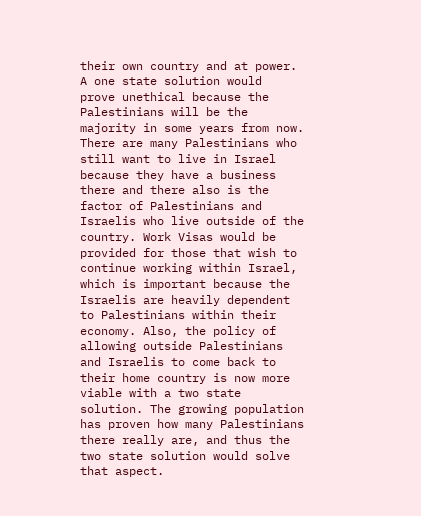their own country and at power. A one state solution would  prove unethical because the Palestinians will be the majority in some years from now. There are many Palestinians who still want to live in Israel because they have a business there and there also is the factor of Palestinians and Israelis who live outside of the country. Work Visas would be provided for those that wish to continue working within Israel, which is important because the Israelis are heavily dependent to Palestinians within their economy. Also, the policy of allowing outside Palestinians and Israelis to come back to their home country is now more viable with a two state solution. The growing population has proven how many Palestinians there really are, and thus the two state solution would solve that aspect.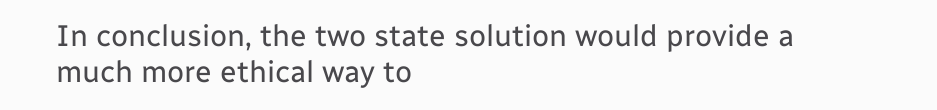In conclusion, the two state solution would provide a much more ethical way to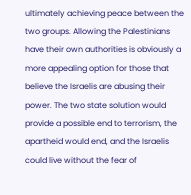ultimately achieving peace between the two groups. Allowing the Palestinians have their own authorities is obviously a more appealing option for those that believe the Israelis are abusing their power. The two state solution would provide a possible end to terrorism, the apartheid would end, and the Israelis could live without the fear of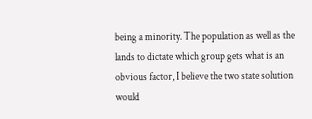being a minority. The population as well as the lands to dictate which group gets what is an obvious factor, I believe the two state solution would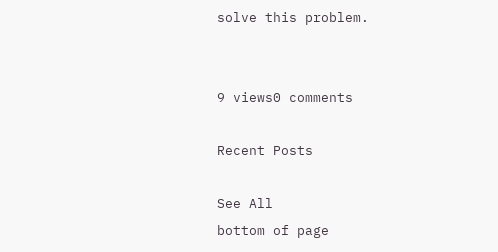solve this problem.


9 views0 comments

Recent Posts

See All
bottom of page